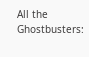All the Ghostbusters: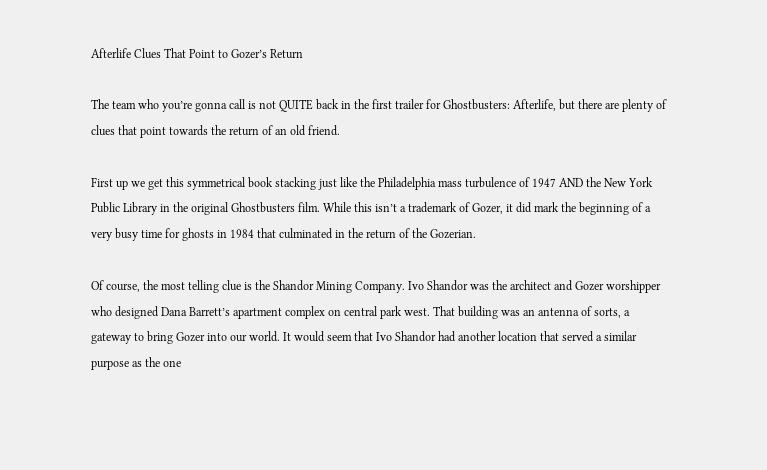Afterlife Clues That Point to Gozer’s Return

The team who you’re gonna call is not QUITE back in the first trailer for Ghostbusters: Afterlife, but there are plenty of clues that point towards the return of an old friend.

First up we get this symmetrical book stacking just like the Philadelphia mass turbulence of 1947 AND the New York Public Library in the original Ghostbusters film. While this isn’t a trademark of Gozer, it did mark the beginning of a very busy time for ghosts in 1984 that culminated in the return of the Gozerian.

Of course, the most telling clue is the Shandor Mining Company. Ivo Shandor was the architect and Gozer worshipper who designed Dana Barrett’s apartment complex on central park west. That building was an antenna of sorts, a gateway to bring Gozer into our world. It would seem that Ivo Shandor had another location that served a similar purpose as the one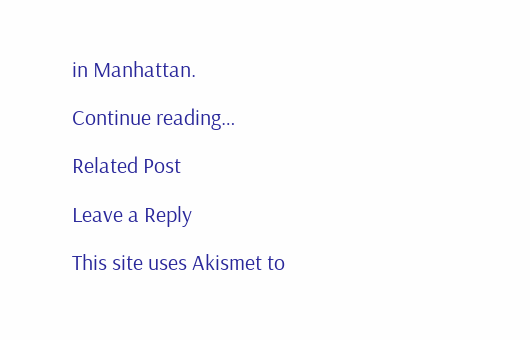in Manhattan.

Continue reading…

Related Post

Leave a Reply

This site uses Akismet to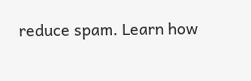reduce spam. Learn how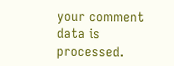your comment data is processed.